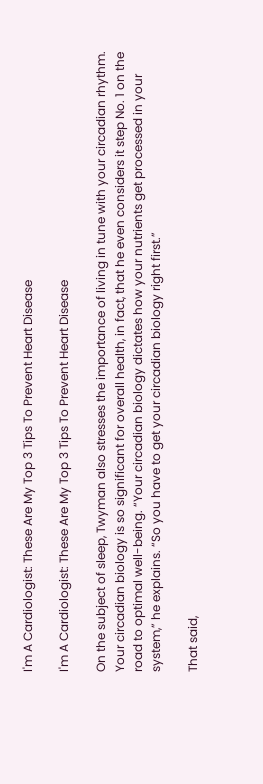I'm A Cardiologist: These Are My Top 3 Tips To Prevent Heart Disease

I'm A Cardiologist: These Are My Top 3 Tips To Prevent Heart Disease

On the subject of sleep, Twyman also stresses the importance of living in tune with your circadian rhythm. Your circadian biology is so significant for overall health, in fact, that he even considers it step No. 1 on the road to optimal well-being. “Your circadian biology dictates how your nutrients get processed in your system,” he explains. “So you have to get your circadian biology right first.”

That said,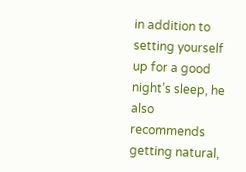in addition to setting yourself up for a good night’s sleep, he also recommends getting natural,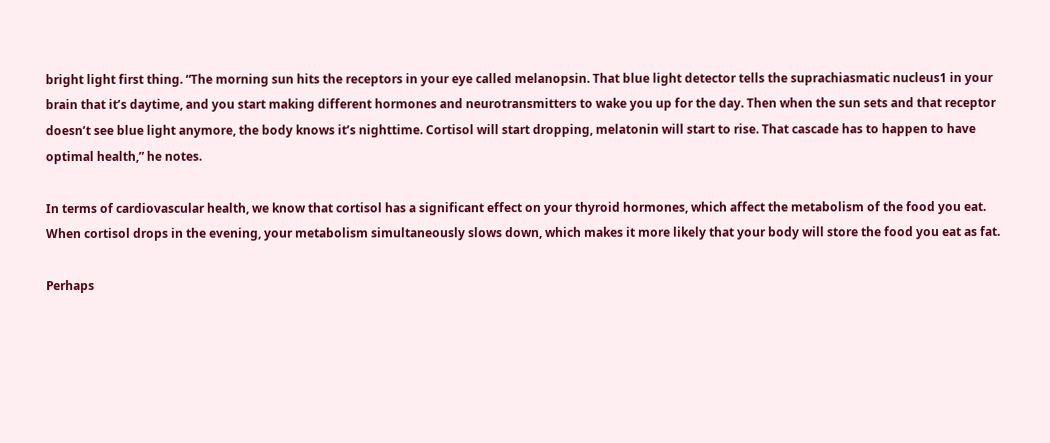bright light first thing. “The morning sun hits the receptors in your eye called melanopsin. That blue light detector tells the suprachiasmatic nucleus1 in your brain that it’s daytime, and you start making different hormones and neurotransmitters to wake you up for the day. Then when the sun sets and that receptor doesn’t see blue light anymore, the body knows it’s nighttime. Cortisol will start dropping, melatonin will start to rise. That cascade has to happen to have optimal health,” he notes.

In terms of cardiovascular health, we know that cortisol has a significant effect on your thyroid hormones, which affect the metabolism of the food you eat. When cortisol drops in the evening, your metabolism simultaneously slows down, which makes it more likely that your body will store the food you eat as fat.

Perhaps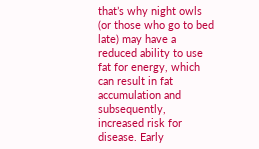that’s why night owls (or those who go to bed late) may have a reduced ability to use fat for energy, which can result in fat accumulation and subsequently, increased risk for disease. Early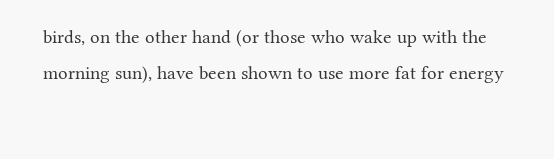birds, on the other hand (or those who wake up with the morning sun), have been shown to use more fat for energy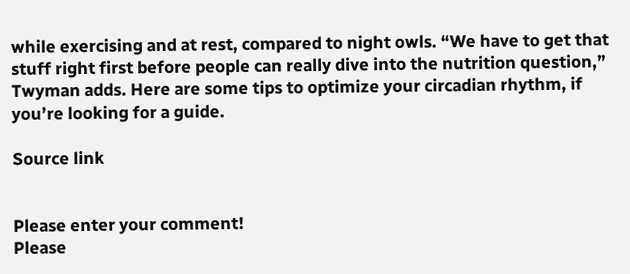while exercising and at rest, compared to night owls. “We have to get that stuff right first before people can really dive into the nutrition question,” Twyman adds. Here are some tips to optimize your circadian rhythm, if you’re looking for a guide.

Source link


Please enter your comment!
Please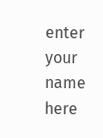enter your name here